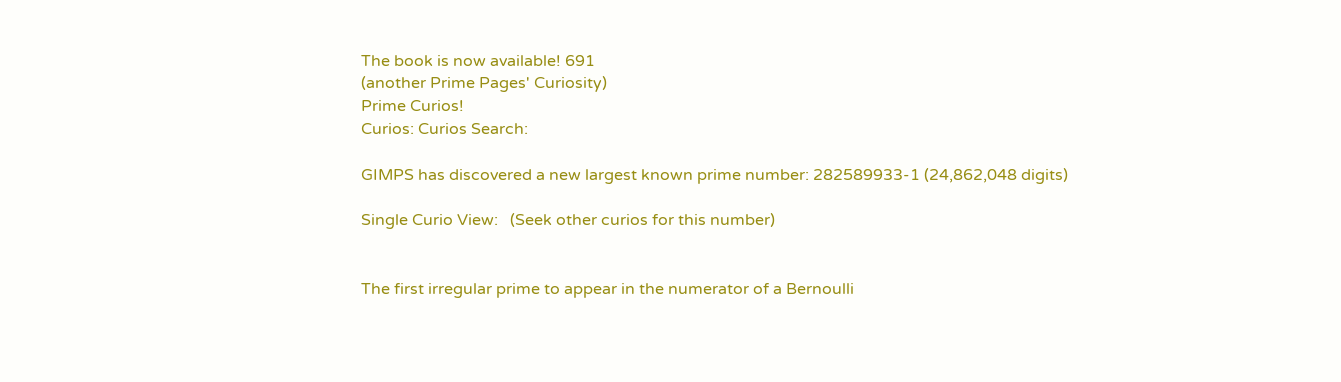The book is now available! 691
(another Prime Pages' Curiosity)
Prime Curios!
Curios: Curios Search:

GIMPS has discovered a new largest known prime number: 282589933-1 (24,862,048 digits)

Single Curio View:   (Seek other curios for this number)


The first irregular prime to appear in the numerator of a Bernoulli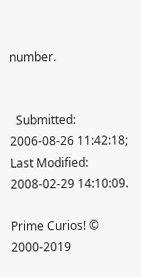number.


  Submitted: 2006-08-26 11:42:18;   Last Modified: 2008-02-29 14:10:09.

Prime Curios! © 2000-2019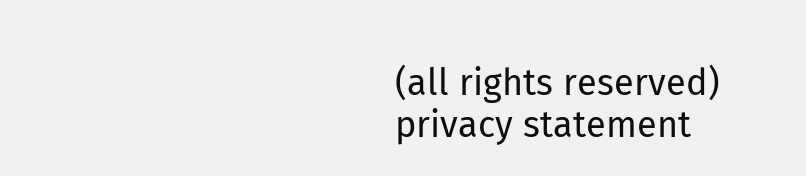(all rights reserved)  privacy statement